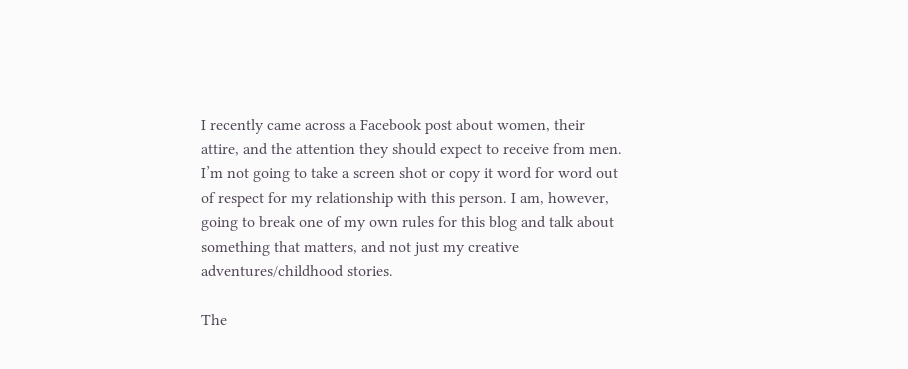I recently came across a Facebook post about women, their attire, and the attention they should expect to receive from men. I’m not going to take a screen shot or copy it word for word out of respect for my relationship with this person. I am, however, going to break one of my own rules for this blog and talk about something that matters, and not just my creative adventures/childhood stories.

The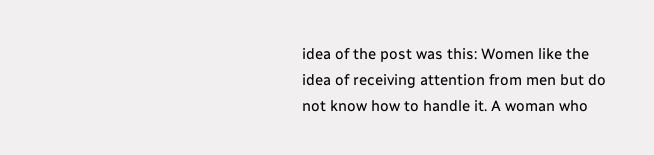idea of the post was this: Women like the idea of receiving attention from men but do not know how to handle it. A woman who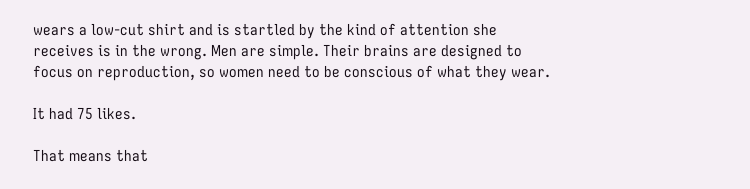wears a low-cut shirt and is startled by the kind of attention she receives is in the wrong. Men are simple. Their brains are designed to focus on reproduction, so women need to be conscious of what they wear.

It had 75 likes.

That means that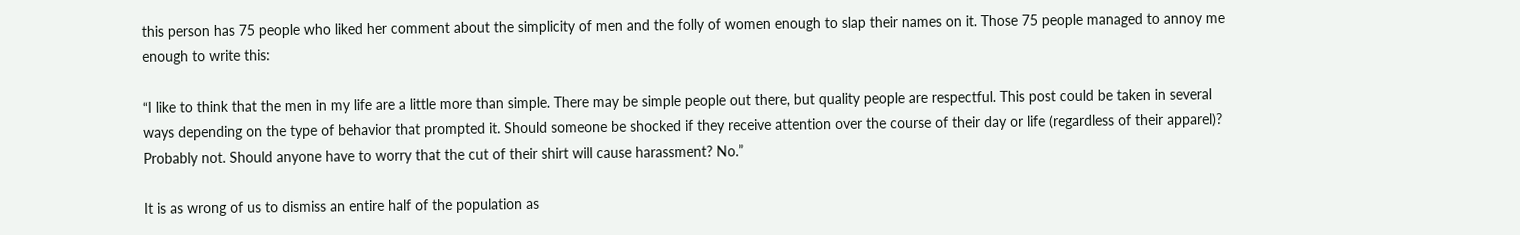this person has 75 people who liked her comment about the simplicity of men and the folly of women enough to slap their names on it. Those 75 people managed to annoy me enough to write this:

“I like to think that the men in my life are a little more than simple. There may be simple people out there, but quality people are respectful. This post could be taken in several ways depending on the type of behavior that prompted it. Should someone be shocked if they receive attention over the course of their day or life (regardless of their apparel)? Probably not. Should anyone have to worry that the cut of their shirt will cause harassment? No.”

It is as wrong of us to dismiss an entire half of the population as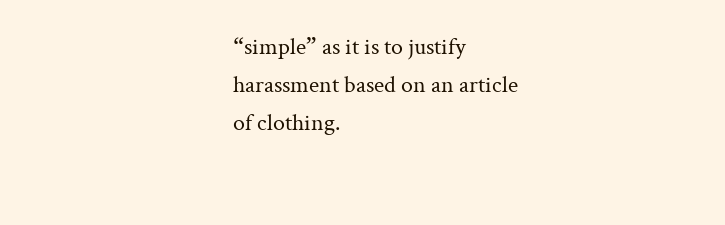“simple” as it is to justify harassment based on an article of clothing.